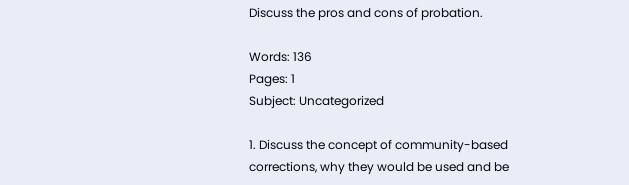Discuss the pros and cons of probation.

Words: 136
Pages: 1
Subject: Uncategorized

1. Discuss the concept of community-based corrections, why they would be used and be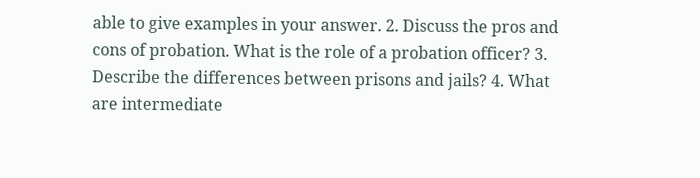able to give examples in your answer. 2. Discuss the pros and cons of probation. What is the role of a probation officer? 3. Describe the differences between prisons and jails? 4. What are intermediate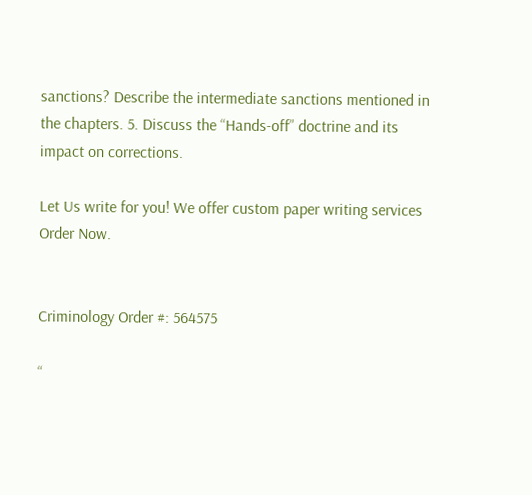sanctions? Describe the intermediate sanctions mentioned in the chapters. 5. Discuss the “Hands-off” doctrine and its impact on corrections.

Let Us write for you! We offer custom paper writing services Order Now.


Criminology Order #: 564575

“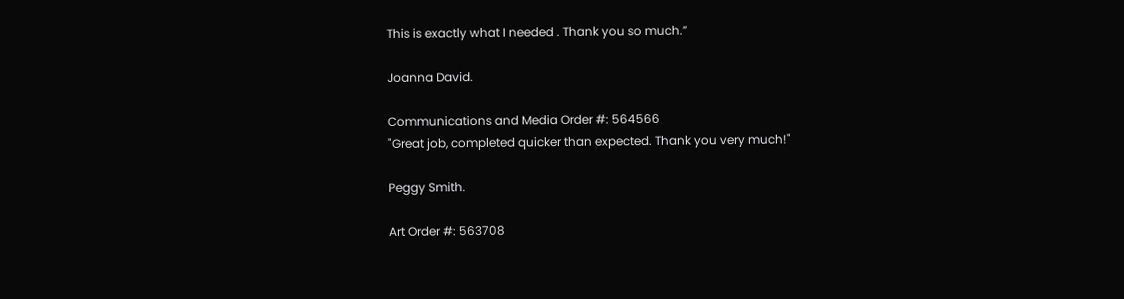This is exactly what I needed . Thank you so much.”

Joanna David.

Communications and Media Order #: 564566
"Great job, completed quicker than expected. Thank you very much!"

Peggy Smith.

Art Order #: 563708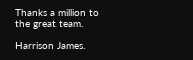Thanks a million to the great team.

Harrison James.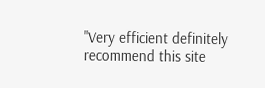"Very efficient definitely recommend this site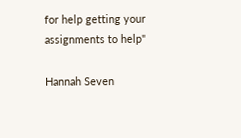for help getting your assignments to help"

Hannah Seven